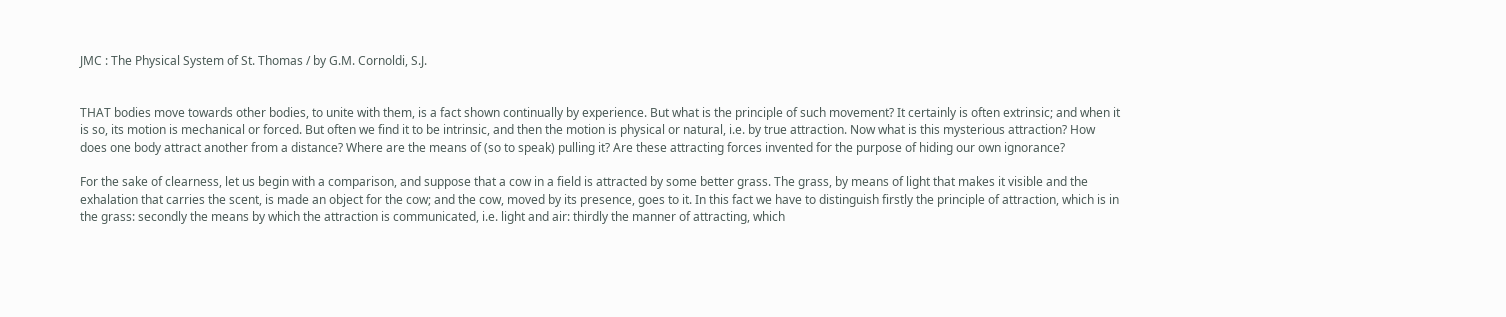JMC : The Physical System of St. Thomas / by G.M. Cornoldi, S.J.


THAT bodies move towards other bodies, to unite with them, is a fact shown continually by experience. But what is the principle of such movement? It certainly is often extrinsic; and when it is so, its motion is mechanical or forced. But often we find it to be intrinsic, and then the motion is physical or natural, i.e. by true attraction. Now what is this mysterious attraction? How does one body attract another from a distance? Where are the means of (so to speak) pulling it? Are these attracting forces invented for the purpose of hiding our own ignorance?

For the sake of clearness, let us begin with a comparison, and suppose that a cow in a field is attracted by some better grass. The grass, by means of light that makes it visible and the exhalation that carries the scent, is made an object for the cow; and the cow, moved by its presence, goes to it. In this fact we have to distinguish firstly the principle of attraction, which is in the grass: secondly the means by which the attraction is communicated, i.e. light and air: thirdly the manner of attracting, which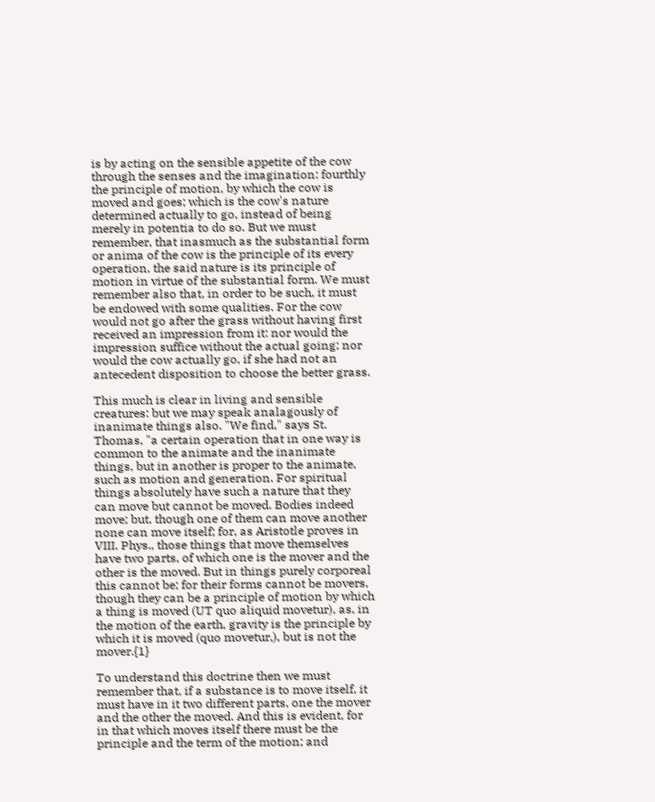is by acting on the sensible appetite of the cow through the senses and the imagination: fourthly the principle of motion, by which the cow is moved and goes; which is the cow's nature determined actually to go, instead of being merely in potentia to do so. But we must remember, that inasmuch as the substantial form or anima of the cow is the principle of its every operation, the said nature is its principle of motion in virtue of the substantial form. We must remember also that, in order to be such, it must be endowed with some qualities. For the cow would not go after the grass without having first received an impression from it: nor would the impression suffice without the actual going; nor would the cow actually go, if she had not an antecedent disposition to choose the better grass.

This much is clear in living and sensible creatures: but we may speak analagously of inanimate things also. "We find," says St. Thomas, "a certain operation that in one way is common to the animate and the inanimate things, but in another is proper to the animate, such as motion and generation. For spiritual things absolutely have such a nature that they can move but cannot be moved. Bodies indeed move; but, though one of them can move another none can move itself; for, as Aristotle proves in VIII. Phys., those things that move themselves have two parts, of which one is the mover and the other is the moved. But in things purely corporeal this cannot be; for their forms cannot be movers, though they can be a principle of motion by which a thing is moved (UT quo aliquid movetur), as, in the motion of the earth, gravity is the principle by which it is moved (quo movetur,), but is not the mover.{1}

To understand this doctrine then we must remember that, if a substance is to move itself, it must have in it two different parts, one the mover and the other the moved. And this is evident, for in that which moves itself there must be the principle and the term of the motion; and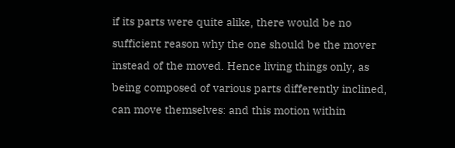if its parts were quite alike, there would be no sufficient reason why the one should be the mover instead of the moved. Hence living things only, as being composed of various parts differently inclined, can move themselves: and this motion within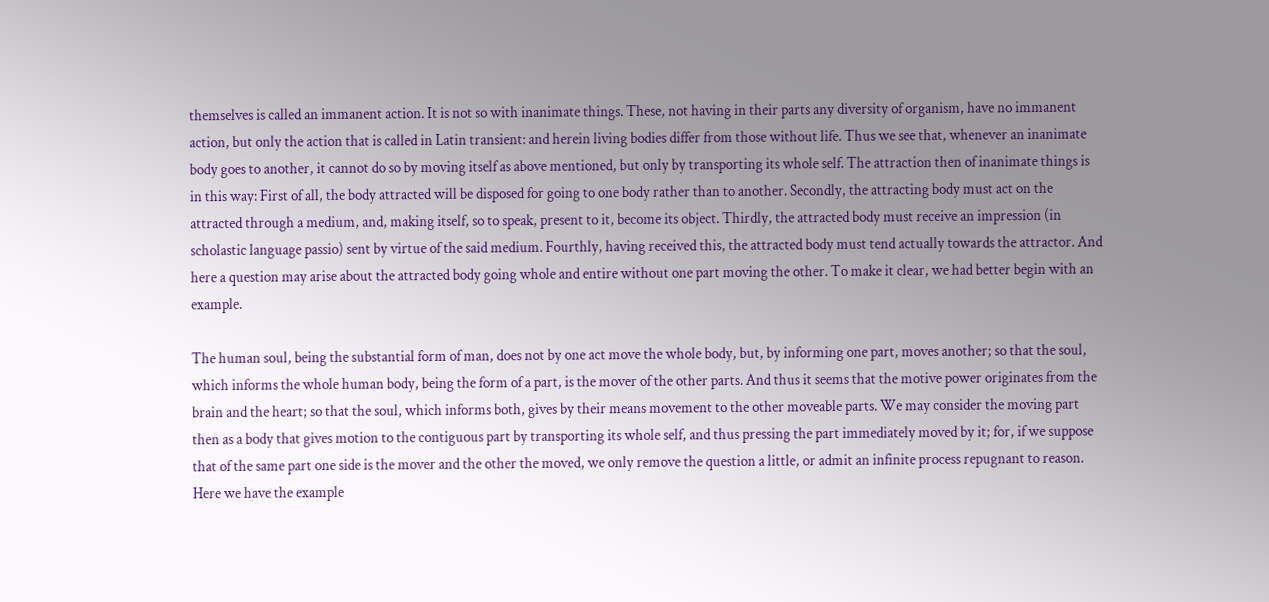themselves is called an immanent action. It is not so with inanimate things. These, not having in their parts any diversity of organism, have no immanent action, but only the action that is called in Latin transient: and herein living bodies differ from those without life. Thus we see that, whenever an inanimate body goes to another, it cannot do so by moving itself as above mentioned, but only by transporting its whole self. The attraction then of inanimate things is in this way: First of all, the body attracted will be disposed for going to one body rather than to another. Secondly, the attracting body must act on the attracted through a medium, and, making itself, so to speak, present to it, become its object. Thirdly, the attracted body must receive an impression (in scholastic language passio) sent by virtue of the said medium. Fourthly, having received this, the attracted body must tend actually towards the attractor. And here a question may arise about the attracted body going whole and entire without one part moving the other. To make it clear, we had better begin with an example.

The human soul, being the substantial form of man, does not by one act move the whole body, but, by informing one part, moves another; so that the soul, which informs the whole human body, being the form of a part, is the mover of the other parts. And thus it seems that the motive power originates from the brain and the heart; so that the soul, which informs both, gives by their means movement to the other moveable parts. We may consider the moving part then as a body that gives motion to the contiguous part by transporting its whole self, and thus pressing the part immediately moved by it; for, if we suppose that of the same part one side is the mover and the other the moved, we only remove the question a little, or admit an infinite process repugnant to reason. Here we have the example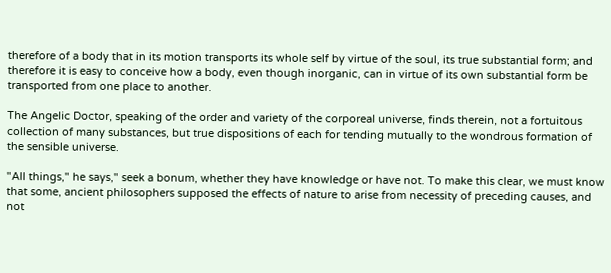therefore of a body that in its motion transports its whole self by virtue of the soul, its true substantial form; and therefore it is easy to conceive how a body, even though inorganic, can in virtue of its own substantial form be transported from one place to another.

The Angelic Doctor, speaking of the order and variety of the corporeal universe, finds therein, not a fortuitous collection of many substances, but true dispositions of each for tending mutually to the wondrous formation of the sensible universe.

"All things," he says," seek a bonum, whether they have knowledge or have not. To make this clear, we must know that some, ancient philosophers supposed the effects of nature to arise from necessity of preceding causes, and not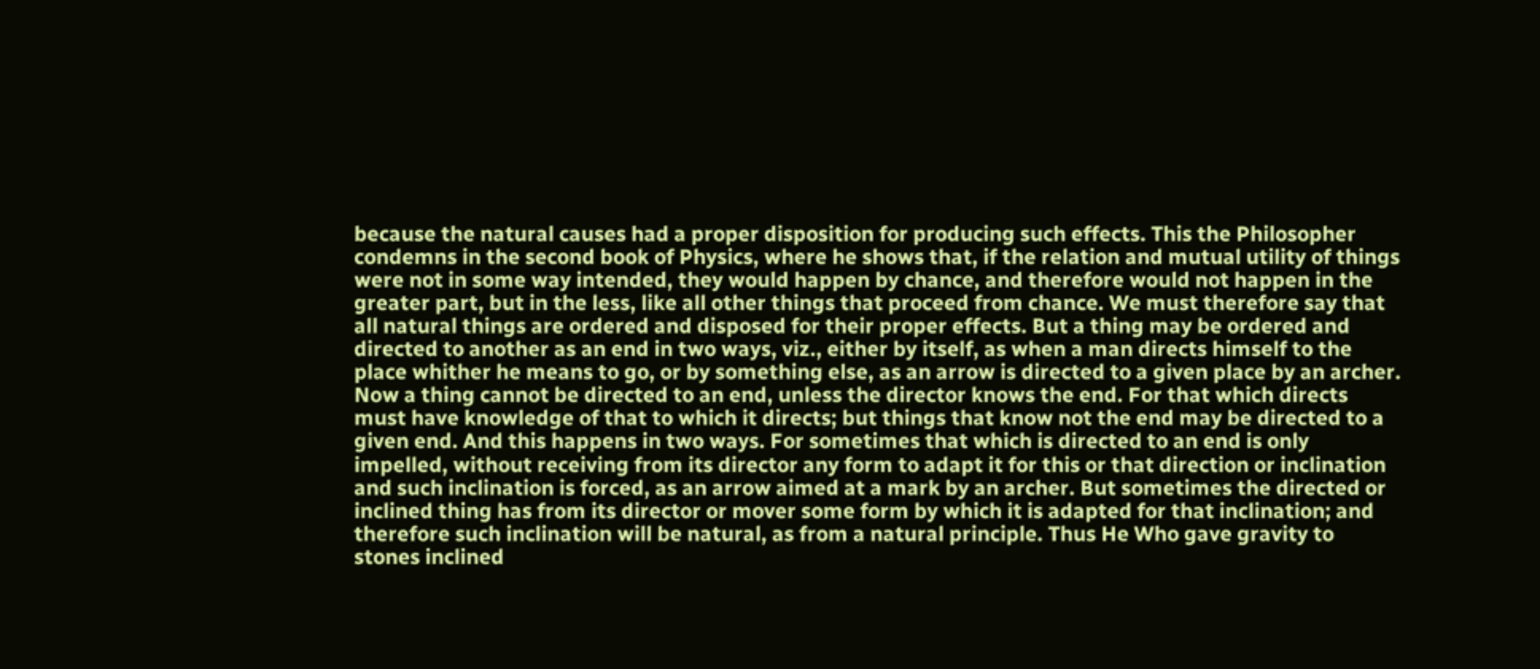because the natural causes had a proper disposition for producing such effects. This the Philosopher condemns in the second book of Physics, where he shows that, if the relation and mutual utility of things were not in some way intended, they would happen by chance, and therefore would not happen in the greater part, but in the less, like all other things that proceed from chance. We must therefore say that all natural things are ordered and disposed for their proper effects. But a thing may be ordered and directed to another as an end in two ways, viz., either by itself, as when a man directs himself to the place whither he means to go, or by something else, as an arrow is directed to a given place by an archer. Now a thing cannot be directed to an end, unless the director knows the end. For that which directs must have knowledge of that to which it directs; but things that know not the end may be directed to a given end. And this happens in two ways. For sometimes that which is directed to an end is only impelled, without receiving from its director any form to adapt it for this or that direction or inclination and such inclination is forced, as an arrow aimed at a mark by an archer. But sometimes the directed or inclined thing has from its director or mover some form by which it is adapted for that inclination; and therefore such inclination will be natural, as from a natural principle. Thus He Who gave gravity to stones inclined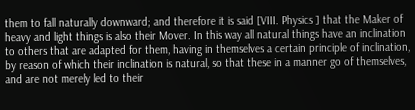them to fall naturally downward; and therefore it is said [VIII. Physics ] that the Maker of heavy and light things is also their Mover. In this way all natural things have an inclination to others that are adapted for them, having in themselves a certain principle of inclination, by reason of which their inclination is natural, so that these in a manner go of themselves, and are not merely led to their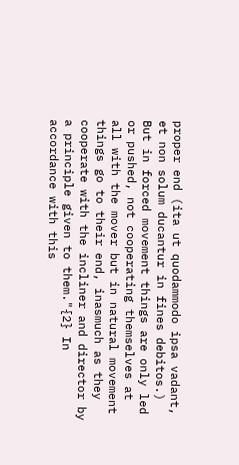proper end (ita ut quodammodo ipsa vadant, et non solum ducantur in fines debitos.) But in forced movement things are only led or pushed, not cooperating themselves at all with the mover but in natural movement things go to their end, inasmuch as they cooperate with the incliner and director by a principle given to them."{2} In accordance with this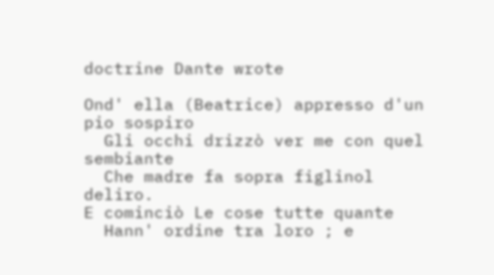doctrine Dante wrote

Ond' ella (Beatrice) appresso d'un pio sospiro
  Gli occhi drizzò ver me con quel sembiante
  Che madre fa sopra figlinol deliro.
E cominciò Le cose tutte quante
  Hann' ordine tra loro ; e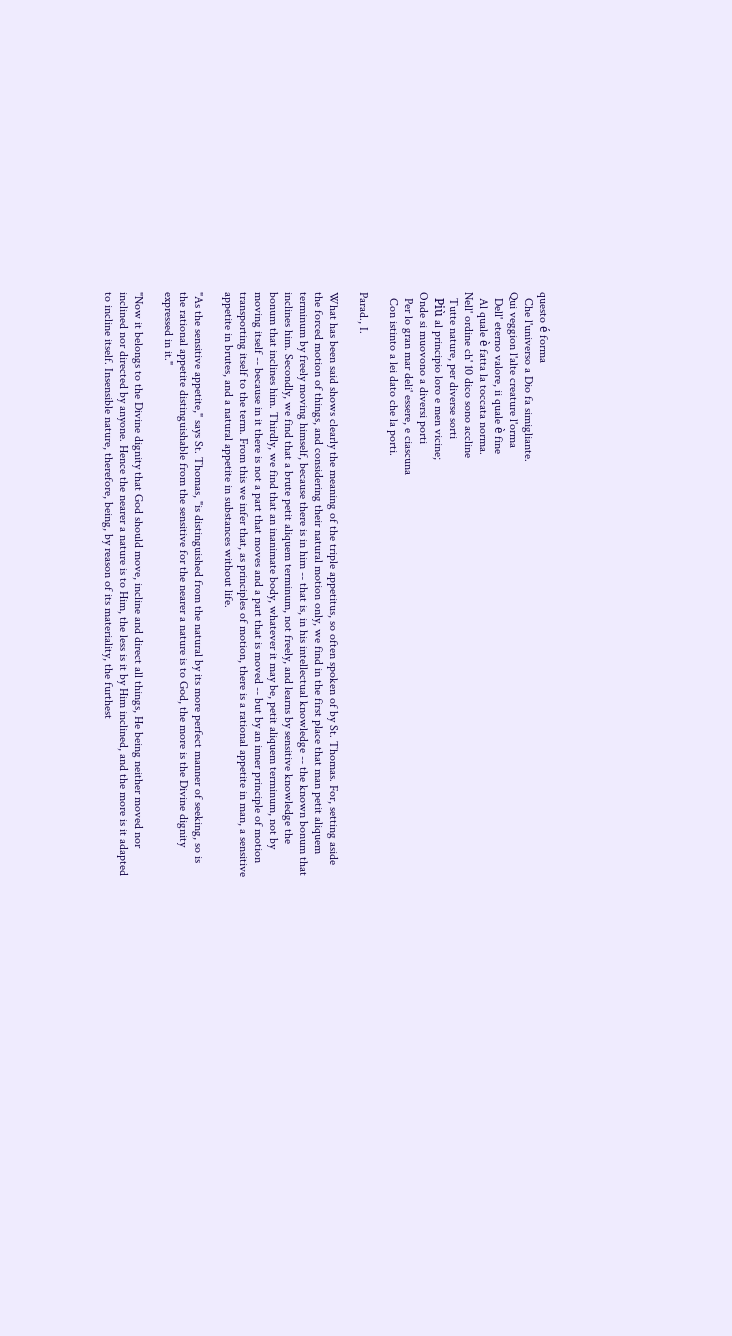questo é forma
  Che l'universo a Dio fa simigliante.
Qui veggion l'alte creature l'orma
  Dell' eterno valore, ii quale è fine
  Al quale è fatta la toccata norma.
Nell' ordine ch' 10 dico sono accline
  Tutte nature, per diverse sorti
  Più al principio loro e men vicine;
Onde si muovono a diversi porti
  Per lo gran mar deli' essere, e ciascuna
  Con istinto a lei dato che la porti.

Parad., I.

What has been said shows clearly the meaning of the triple appetitus, so often spoken of by St. Thomas. For, setting aside the forced motion of things, and considering their natural motion only, we find in the first place that man petit aliquem terminum by freely moving himself, because there is in him -- that is, in his intellectual knowledge -- the known bonum that inclines him. Secondly, we find that a brute petit aliquem terminum, not freely, and learns by sensitive knowledge the bonum that inclines him. Thirdly, we find that an inanimate body, whatever it may be, petit aliquem terminum, not by moving itself -- because in it there is not a part that moves and a part that is moved -- but by an inner principle of motion transporting itself to the term. From this we infer that, as principles of motion, there is a rational appetite in man, a sensitive appetite in brutes, and a natural appetite in substances without life.

"As the sensitive appetite," says St. Thomas, "is distinguished from the natural by its more perfect manner of seeking, so is the rational appetite distinguishable from the sensitive for the nearer a nature is to God, the more is the Divine dignity expressed in it."

"Now it belongs to the Divine dignity that God should move, incline and direct all things, He being neither moved nor inclined nor directed by anyone. Hence the nearer a nature is to Him, the less is it by Him inclined, and the more is it adapted to incline itself. Insensible nature, therefore, being, by reason of its materiality, the furthest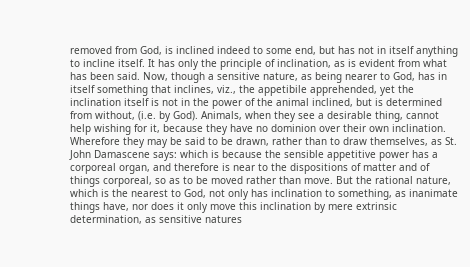removed from God, is inclined indeed to some end, but has not in itself anything to incline itself. It has only the principle of inclination, as is evident from what has been said. Now, though a sensitive nature, as being nearer to God, has in itself something that inclines, viz., the appetibile apprehended, yet the inclination itself is not in the power of the animal inclined, but is determined from without, (i.e. by God). Animals, when they see a desirable thing, cannot help wishing for it, because they have no dominion over their own inclination. Wherefore they may be said to be drawn, rather than to draw themselves, as St. John Damascene says: which is because the sensible appetitive power has a corporeal organ, and therefore is near to the dispositions of matter and of things corporeal, so as to be moved rather than move. But the rational nature, which is the nearest to God, not only has inclination to something, as inanimate things have, nor does it only move this inclination by mere extrinsic determination, as sensitive natures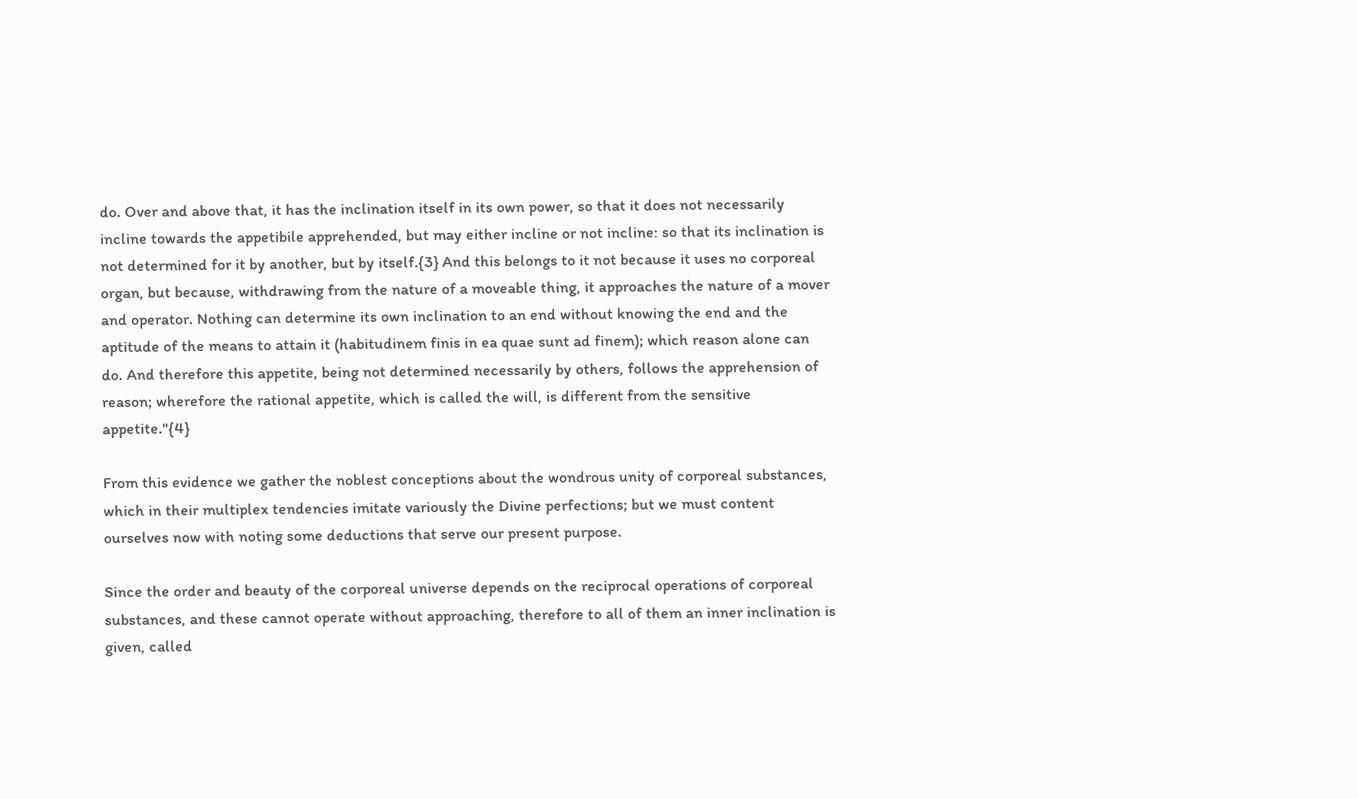do. Over and above that, it has the inclination itself in its own power, so that it does not necessarily incline towards the appetibile apprehended, but may either incline or not incline: so that its inclination is not determined for it by another, but by itself.{3} And this belongs to it not because it uses no corporeal organ, but because, withdrawing from the nature of a moveable thing, it approaches the nature of a mover and operator. Nothing can determine its own inclination to an end without knowing the end and the aptitude of the means to attain it (habitudinem finis in ea quae sunt ad finem); which reason alone can do. And therefore this appetite, being not determined necessarily by others, follows the apprehension of reason; wherefore the rational appetite, which is called the will, is different from the sensitive appetite."{4}

From this evidence we gather the noblest conceptions about the wondrous unity of corporeal substances, which in their multiplex tendencies imitate variously the Divine perfections; but we must content ourselves now with noting some deductions that serve our present purpose.

Since the order and beauty of the corporeal universe depends on the reciprocal operations of corporeal substances, and these cannot operate without approaching, therefore to all of them an inner inclination is given, called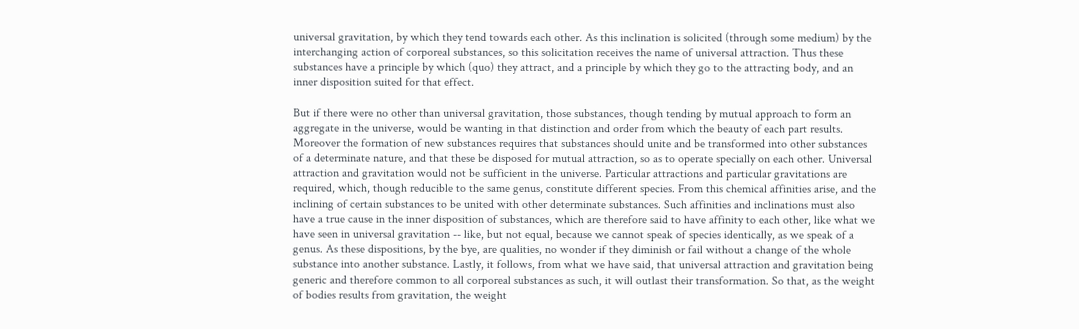universal gravitation, by which they tend towards each other. As this inclination is solicited (through some medium) by the interchanging action of corporeal substances, so this solicitation receives the name of universal attraction. Thus these substances have a principle by which (quo) they attract, and a principle by which they go to the attracting body, and an inner disposition suited for that effect.

But if there were no other than universal gravitation, those substances, though tending by mutual approach to form an aggregate in the universe, would be wanting in that distinction and order from which the beauty of each part results. Moreover the formation of new substances requires that substances should unite and be transformed into other substances of a determinate nature, and that these be disposed for mutual attraction, so as to operate specially on each other. Universal attraction and gravitation would not be sufficient in the universe. Particular attractions and particular gravitations are required, which, though reducible to the same genus, constitute different species. From this chemical affinities arise, and the inclining of certain substances to be united with other determinate substances. Such affinities and inclinations must also have a true cause in the inner disposition of substances, which are therefore said to have affinity to each other, like what we have seen in universal gravitation -- like, but not equal, because we cannot speak of species identically, as we speak of a genus. As these dispositions, by the bye, are qualities, no wonder if they diminish or fail without a change of the whole substance into another substance. Lastly, it follows, from what we have said, that universal attraction and gravitation being generic and therefore common to all corporeal substances as such, it will outlast their transformation. So that, as the weight of bodies results from gravitation, the weight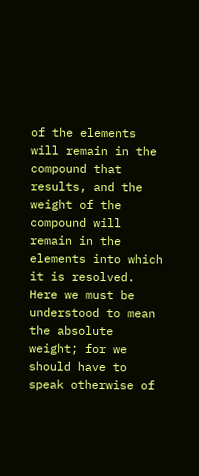of the elements will remain in the compound that results, and the weight of the compound will remain in the elements into which it is resolved. Here we must be understood to mean the absolute weight; for we should have to speak otherwise of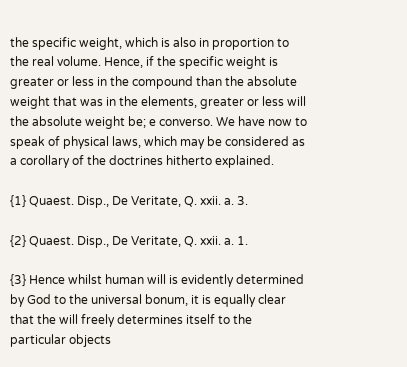the specific weight, which is also in proportion to the real volume. Hence, if the specific weight is greater or less in the compound than the absolute weight that was in the elements, greater or less will the absolute weight be; e converso. We have now to speak of physical laws, which may be considered as a corollary of the doctrines hitherto explained.

{1} Quaest. Disp., De Veritate, Q. xxii. a. 3.

{2} Quaest. Disp., De Veritate, Q. xxii. a. 1.

{3} Hence whilst human will is evidently determined by God to the universal bonum, it is equally clear that the will freely determines itself to the particular objects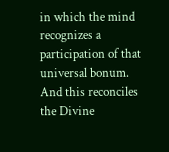in which the mind recognizes a participation of that universal bonum. And this reconciles the Divine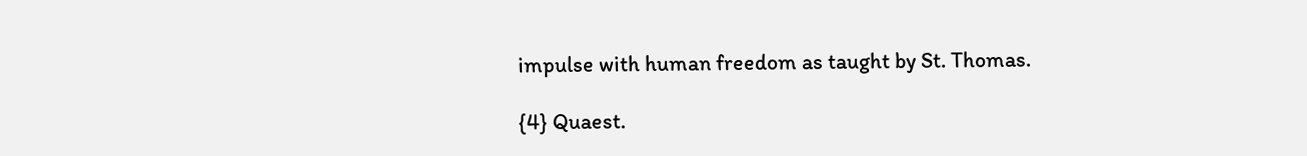impulse with human freedom as taught by St. Thomas.

{4} Quaest.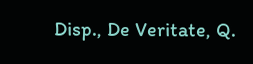Disp., De Veritate, Q.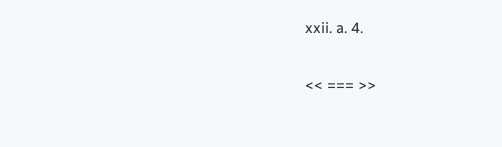xxii. a. 4.

<< === >>